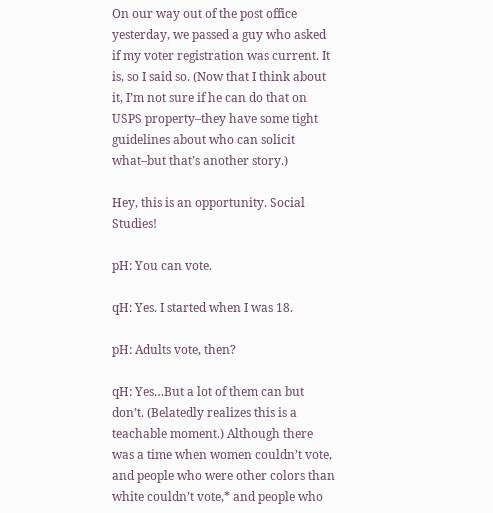On our way out of the post office yesterday, we passed a guy who asked if my voter registration was current. It is, so I said so. (Now that I think about it, I’m not sure if he can do that on USPS property–they have some tight guidelines about who can solicit what–but that’s another story.)

Hey, this is an opportunity. Social Studies!

pH: You can vote.

qH: Yes. I started when I was 18.

pH: Adults vote, then?

qH: Yes…But a lot of them can but don’t. (Belatedly realizes this is a teachable moment.) Although there was a time when women couldn’t vote, and people who were other colors than white couldn’t vote,* and people who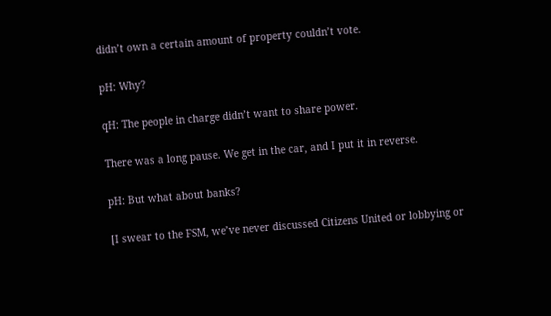didn’t own a certain amount of property couldn’t vote.

pH: Why?

qH: The people in charge didn’t want to share power.

There was a long pause. We get in the car, and I put it in reverse.

pH: But what about banks?

[I swear to the FSM, we’ve never discussed Citizens United or lobbying or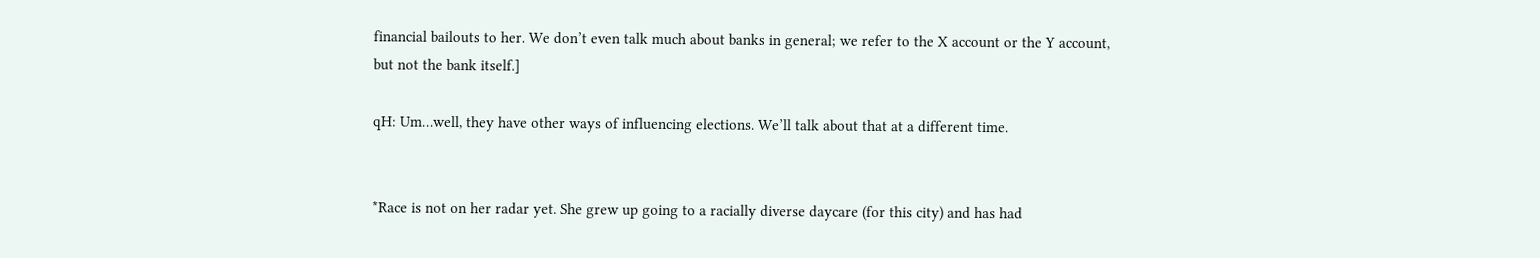financial bailouts to her. We don’t even talk much about banks in general; we refer to the X account or the Y account, but not the bank itself.]

qH: Um…well, they have other ways of influencing elections. We’ll talk about that at a different time.


*Race is not on her radar yet. She grew up going to a racially diverse daycare (for this city) and has had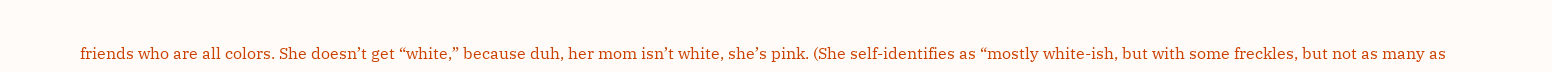friends who are all colors. She doesn’t get “white,” because duh, her mom isn’t white, she’s pink. (She self-identifies as “mostly white-ish, but with some freckles, but not as many as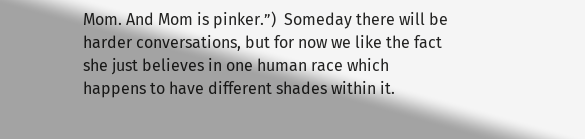Mom. And Mom is pinker.”)  Someday there will be harder conversations, but for now we like the fact she just believes in one human race which happens to have different shades within it.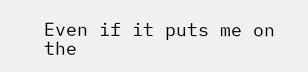Even if it puts me on the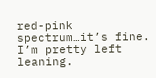red-pink spectrum…it’s fine. I’m pretty left leaning.